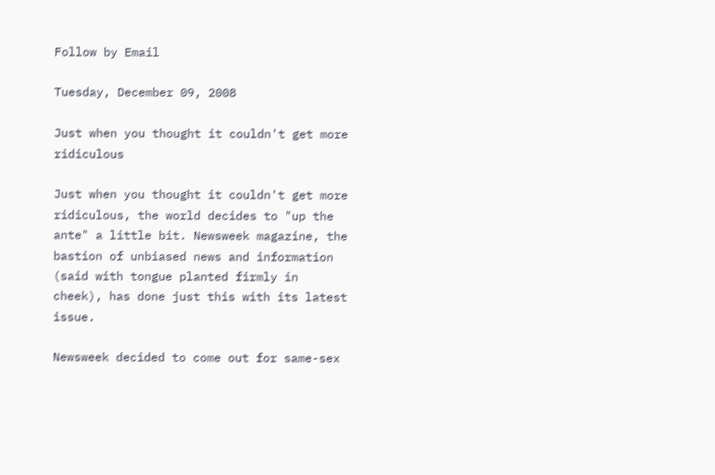Follow by Email

Tuesday, December 09, 2008

Just when you thought it couldn't get more ridiculous

Just when you thought it couldn't get more ridiculous, the world decides to "up the ante" a little bit. Newsweek magazine, the bastion of unbiased news and information (said with tongue planted firmly in cheek), has done just this with its latest issue.

Newsweek decided to come out for same-sex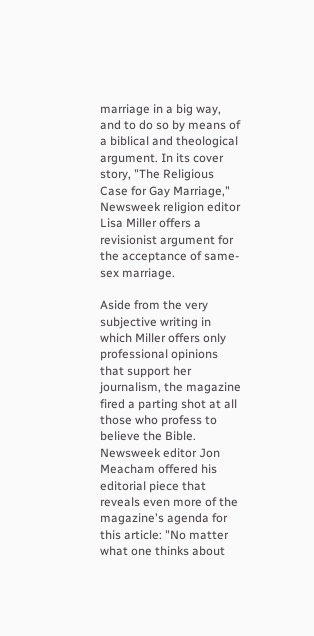marriage in a big way, and to do so by means of a biblical and theological argument. In its cover story, "The Religious Case for Gay Marriage," Newsweek religion editor Lisa Miller offers a revisionist argument for the acceptance of same-sex marriage.

Aside from the very subjective writing in which Miller offers only professional opinions that support her journalism, the magazine fired a parting shot at all those who profess to believe the Bible. Newsweek editor Jon Meacham offered his editorial piece that reveals even more of the magazine's agenda for this article: "No matter what one thinks about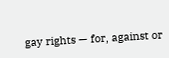gay rights — for, against or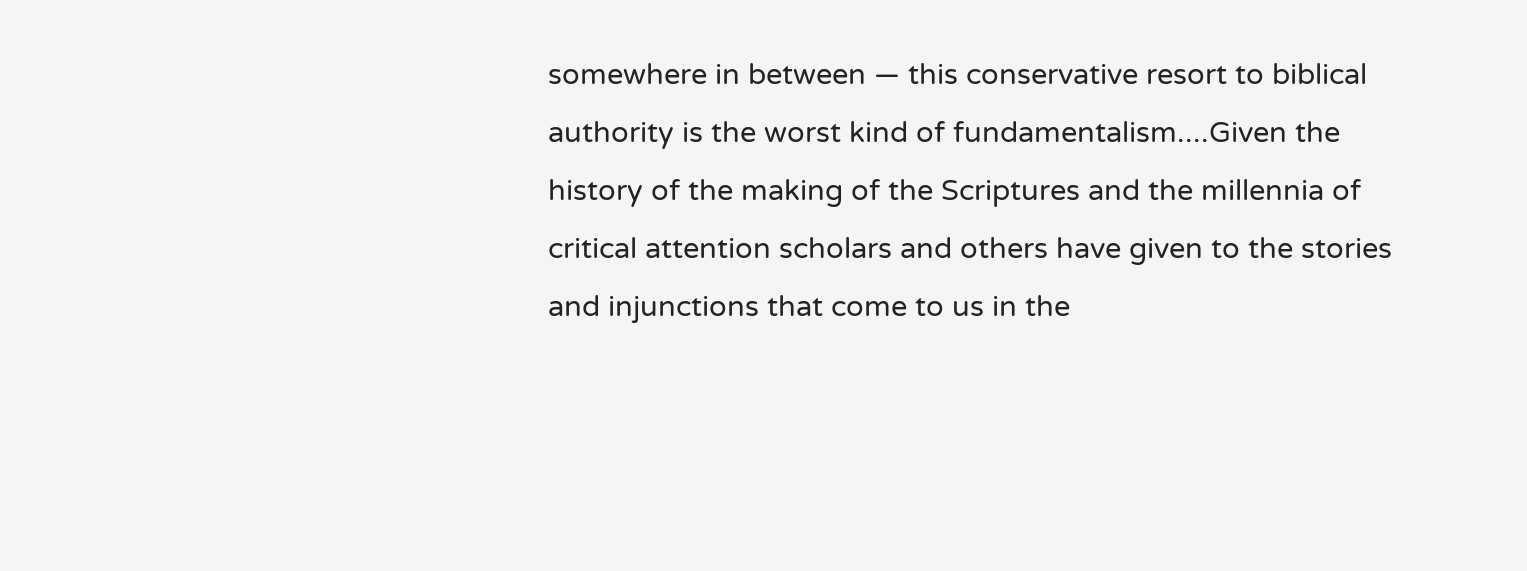somewhere in between — this conservative resort to biblical authority is the worst kind of fundamentalism....Given the history of the making of the Scriptures and the millennia of critical attention scholars and others have given to the stories and injunctions that come to us in the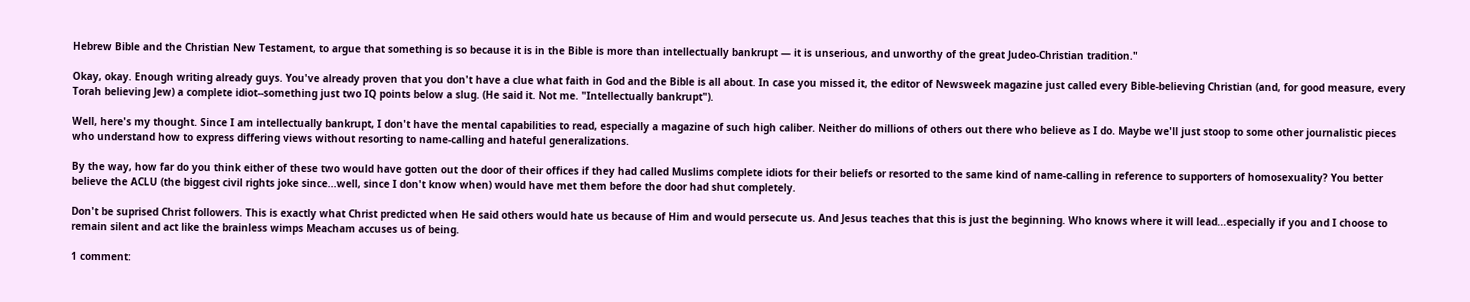Hebrew Bible and the Christian New Testament, to argue that something is so because it is in the Bible is more than intellectually bankrupt — it is unserious, and unworthy of the great Judeo-Christian tradition."

Okay, okay. Enough writing already guys. You've already proven that you don't have a clue what faith in God and the Bible is all about. In case you missed it, the editor of Newsweek magazine just called every Bible-believing Christian (and, for good measure, every Torah believing Jew) a complete idiot--something just two IQ points below a slug. (He said it. Not me. "Intellectually bankrupt").

Well, here's my thought. Since I am intellectually bankrupt, I don't have the mental capabilities to read, especially a magazine of such high caliber. Neither do millions of others out there who believe as I do. Maybe we'll just stoop to some other journalistic pieces who understand how to express differing views without resorting to name-calling and hateful generalizations.

By the way, how far do you think either of these two would have gotten out the door of their offices if they had called Muslims complete idiots for their beliefs or resorted to the same kind of name-calling in reference to supporters of homosexuality? You better believe the ACLU (the biggest civil rights joke since...well, since I don't know when) would have met them before the door had shut completely.

Don't be suprised Christ followers. This is exactly what Christ predicted when He said others would hate us because of Him and would persecute us. And Jesus teaches that this is just the beginning. Who knows where it will lead...especially if you and I choose to remain silent and act like the brainless wimps Meacham accuses us of being.

1 comment: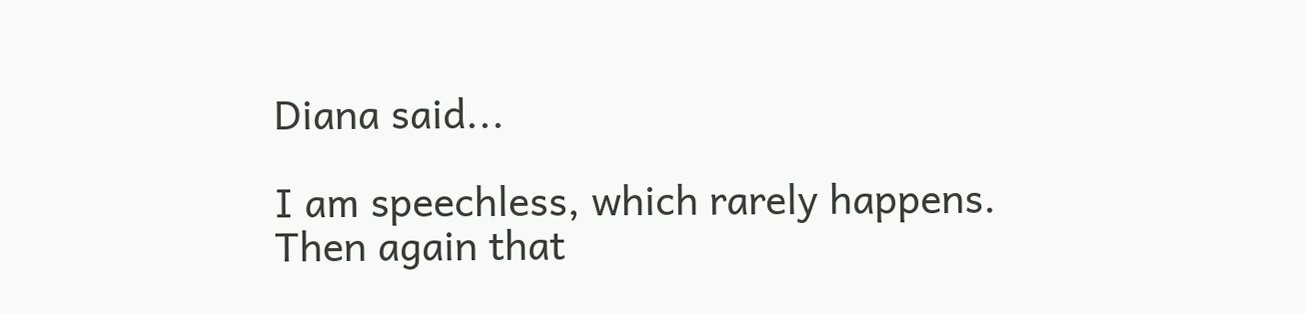Diana said...

I am speechless, which rarely happens. Then again that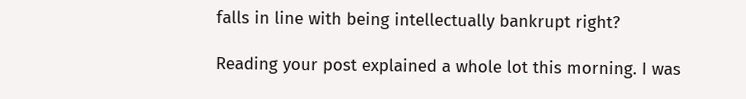falls in line with being intellectually bankrupt right?

Reading your post explained a whole lot this morning. I was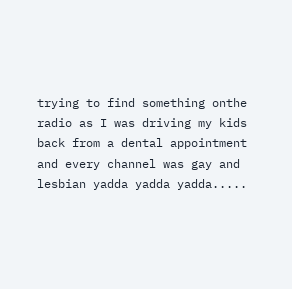trying to find something onthe radio as I was driving my kids back from a dental appointment and every channel was gay and lesbian yadda yadda yadda.....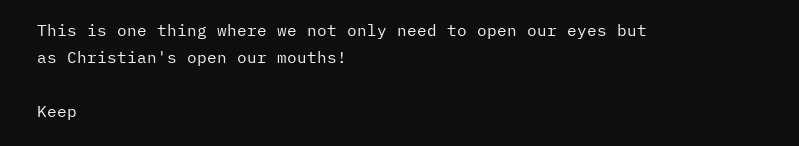This is one thing where we not only need to open our eyes but as Christian's open our mouths!

Keep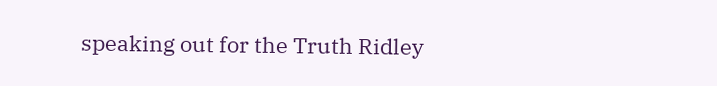speaking out for the Truth Ridley